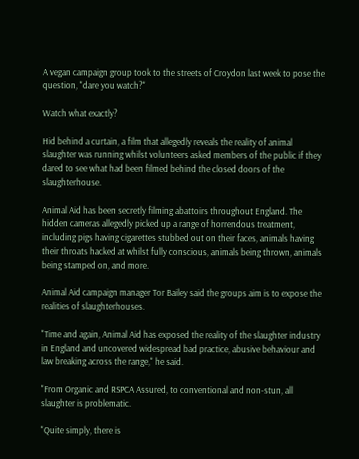A vegan campaign group took to the streets of Croydon last week to pose the question, "dare you watch?"

Watch what exactly?

Hid behind a curtain, a film that allegedly reveals the reality of animal slaughter was running whilst volunteers asked members of the public if they dared to see what had been filmed behind the closed doors of the slaughterhouse.

Animal Aid has been secretly filming abattoirs throughout England. The hidden cameras allegedly picked up a range of horrendous treatment, including pigs having cigarettes stubbed out on their faces, animals having their throats hacked at whilst fully conscious, animals being thrown, animals being stamped on, and more.

Animal Aid campaign manager Tor Bailey said the groups aim is to expose the realities of slaughterhouses.

"Time and again, Animal Aid has exposed the reality of the slaughter industry in England and uncovered widespread bad practice, abusive behaviour and law breaking across the range," he said.

"From Organic and RSPCA Assured, to conventional and non-stun, all slaughter is problematic.

"Quite simply, there is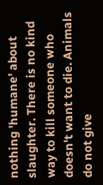nothing 'humane' about slaughter. There is no kind way to kill someone who doesn't want to die. Animals do not give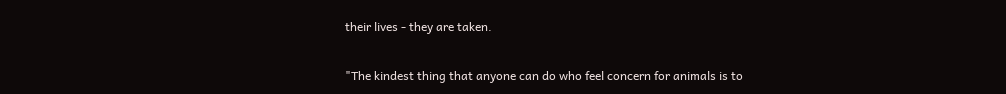their lives - they are taken.

"The kindest thing that anyone can do who feel concern for animals is to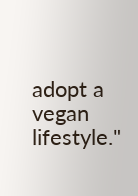adopt a vegan lifestyle."